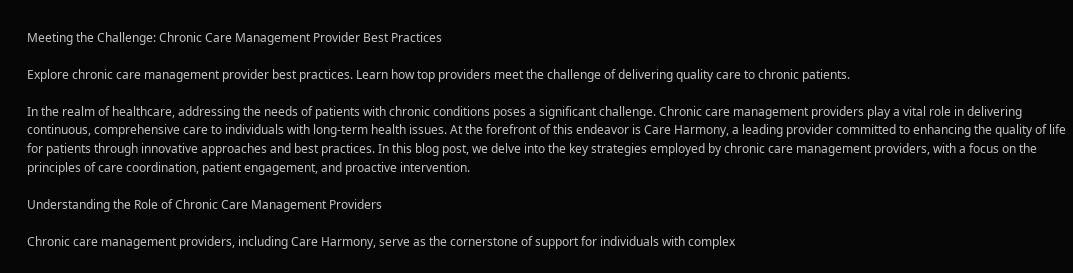Meeting the Challenge: Chronic Care Management Provider Best Practices

Explore chronic care management provider best practices. Learn how top providers meet the challenge of delivering quality care to chronic patients.

In the realm of healthcare, addressing the needs of patients with chronic conditions poses a significant challenge. Chronic care management providers play a vital role in delivering continuous, comprehensive care to individuals with long-term health issues. At the forefront of this endeavor is Care Harmony, a leading provider committed to enhancing the quality of life for patients through innovative approaches and best practices. In this blog post, we delve into the key strategies employed by chronic care management providers, with a focus on the principles of care coordination, patient engagement, and proactive intervention.

Understanding the Role of Chronic Care Management Providers

Chronic care management providers, including Care Harmony, serve as the cornerstone of support for individuals with complex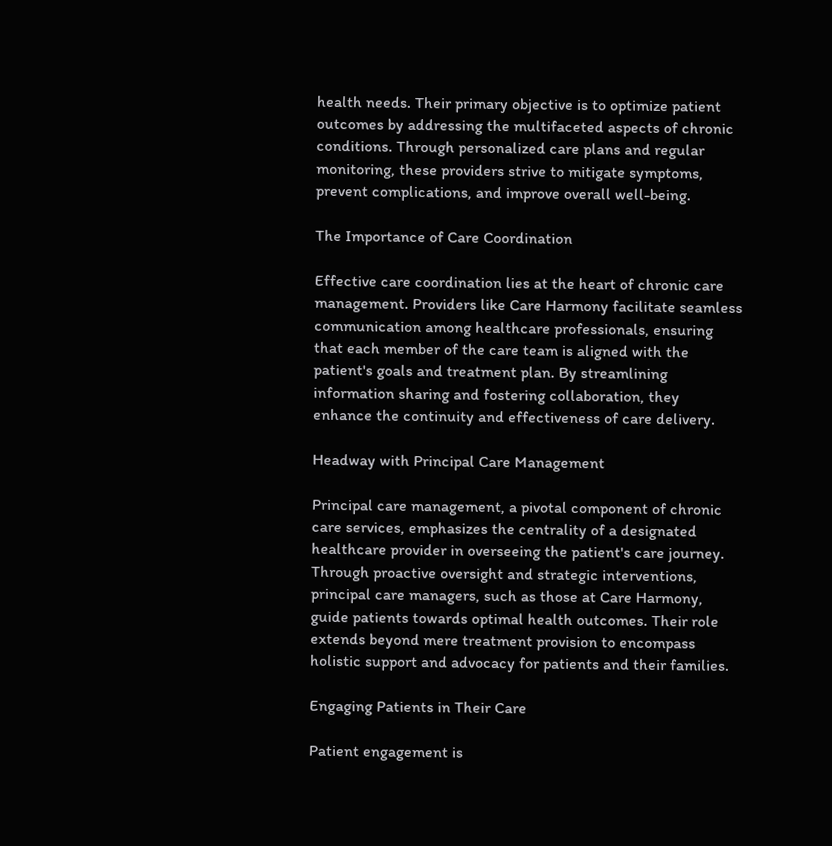health needs. Their primary objective is to optimize patient outcomes by addressing the multifaceted aspects of chronic conditions. Through personalized care plans and regular monitoring, these providers strive to mitigate symptoms, prevent complications, and improve overall well-being.

The Importance of Care Coordination

Effective care coordination lies at the heart of chronic care management. Providers like Care Harmony facilitate seamless communication among healthcare professionals, ensuring that each member of the care team is aligned with the patient's goals and treatment plan. By streamlining information sharing and fostering collaboration, they enhance the continuity and effectiveness of care delivery.

Headway with Principal Care Management

Principal care management, a pivotal component of chronic care services, emphasizes the centrality of a designated healthcare provider in overseeing the patient's care journey. Through proactive oversight and strategic interventions, principal care managers, such as those at Care Harmony, guide patients towards optimal health outcomes. Their role extends beyond mere treatment provision to encompass holistic support and advocacy for patients and their families.

Engaging Patients in Their Care

Patient engagement is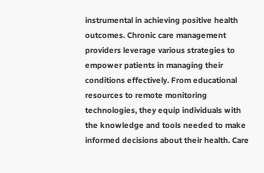instrumental in achieving positive health outcomes. Chronic care management providers leverage various strategies to empower patients in managing their conditions effectively. From educational resources to remote monitoring technologies, they equip individuals with the knowledge and tools needed to make informed decisions about their health. Care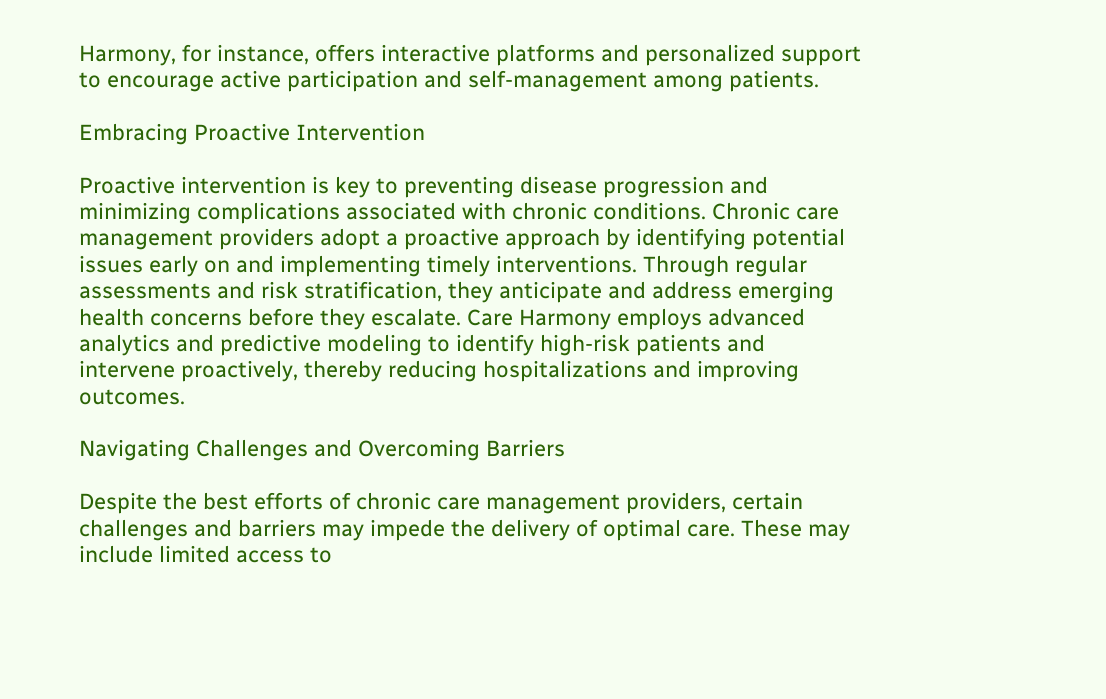Harmony, for instance, offers interactive platforms and personalized support to encourage active participation and self-management among patients.

Embracing Proactive Intervention

Proactive intervention is key to preventing disease progression and minimizing complications associated with chronic conditions. Chronic care management providers adopt a proactive approach by identifying potential issues early on and implementing timely interventions. Through regular assessments and risk stratification, they anticipate and address emerging health concerns before they escalate. Care Harmony employs advanced analytics and predictive modeling to identify high-risk patients and intervene proactively, thereby reducing hospitalizations and improving outcomes.

Navigating Challenges and Overcoming Barriers

Despite the best efforts of chronic care management providers, certain challenges and barriers may impede the delivery of optimal care. These may include limited access to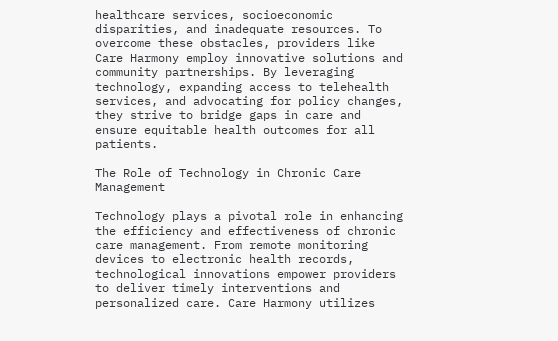healthcare services, socioeconomic disparities, and inadequate resources. To overcome these obstacles, providers like Care Harmony employ innovative solutions and community partnerships. By leveraging technology, expanding access to telehealth services, and advocating for policy changes, they strive to bridge gaps in care and ensure equitable health outcomes for all patients.

The Role of Technology in Chronic Care Management

Technology plays a pivotal role in enhancing the efficiency and effectiveness of chronic care management. From remote monitoring devices to electronic health records, technological innovations empower providers to deliver timely interventions and personalized care. Care Harmony utilizes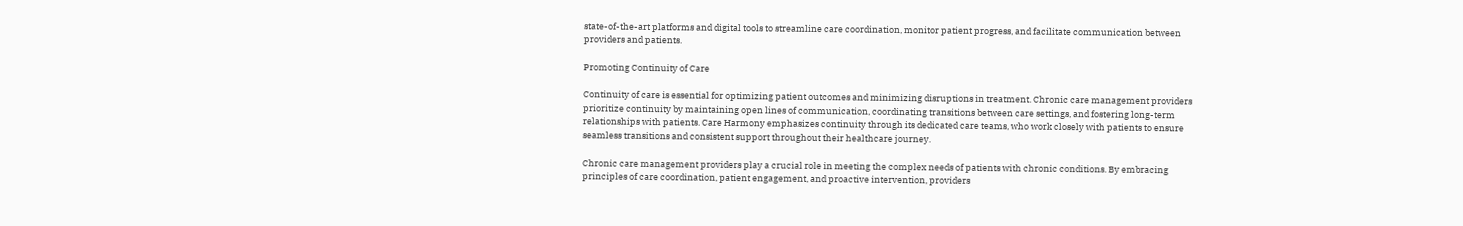state-of-the-art platforms and digital tools to streamline care coordination, monitor patient progress, and facilitate communication between providers and patients.

Promoting Continuity of Care

Continuity of care is essential for optimizing patient outcomes and minimizing disruptions in treatment. Chronic care management providers prioritize continuity by maintaining open lines of communication, coordinating transitions between care settings, and fostering long-term relationships with patients. Care Harmony emphasizes continuity through its dedicated care teams, who work closely with patients to ensure seamless transitions and consistent support throughout their healthcare journey.

Chronic care management providers play a crucial role in meeting the complex needs of patients with chronic conditions. By embracing principles of care coordination, patient engagement, and proactive intervention, providers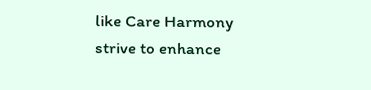like Care Harmony strive to enhance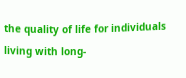the quality of life for individuals living with long-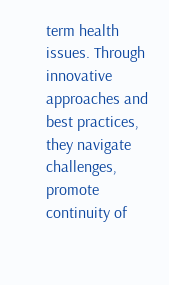term health issues. Through innovative approaches and best practices, they navigate challenges, promote continuity of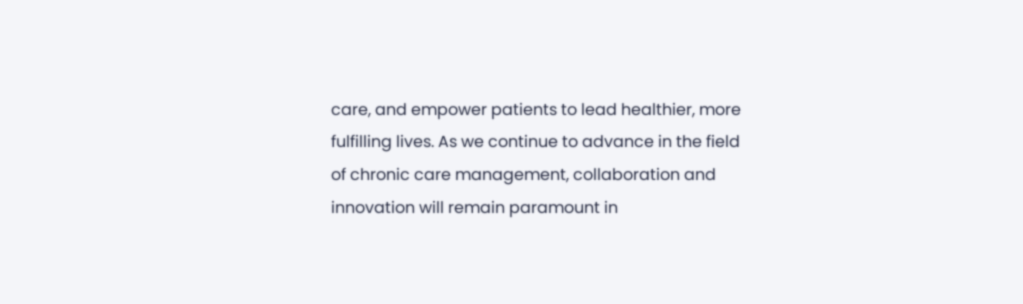care, and empower patients to lead healthier, more fulfilling lives. As we continue to advance in the field of chronic care management, collaboration and innovation will remain paramount in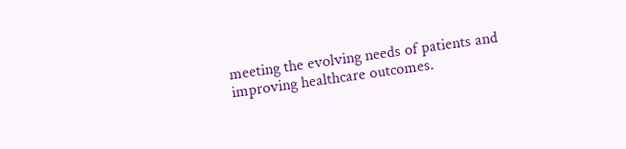meeting the evolving needs of patients and improving healthcare outcomes.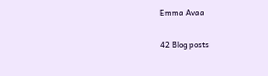Emma Avaa

42 Blog posts